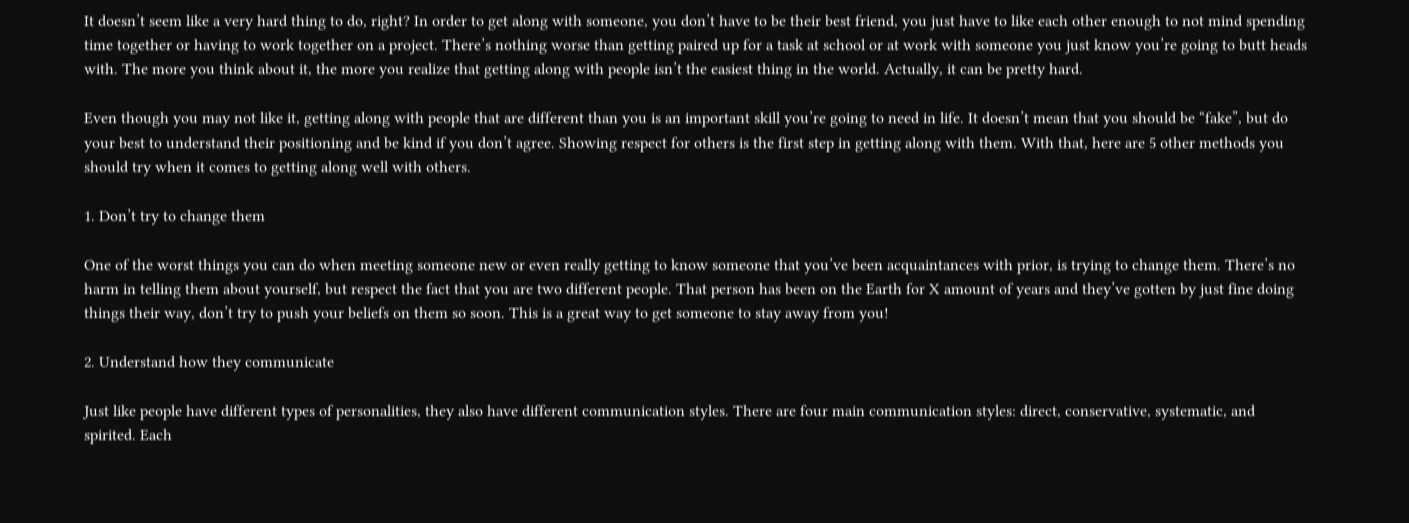It doesn’t seem like a very hard thing to do, right? In order to get along with someone, you don’t have to be their best friend, you just have to like each other enough to not mind spending time together or having to work together on a project. There’s nothing worse than getting paired up for a task at school or at work with someone you just know you’re going to butt heads with. The more you think about it, the more you realize that getting along with people isn’t the easiest thing in the world. Actually, it can be pretty hard.

Even though you may not like it, getting along with people that are different than you is an important skill you’re going to need in life. It doesn’t mean that you should be “fake”, but do your best to understand their positioning and be kind if you don’t agree. Showing respect for others is the first step in getting along with them. With that, here are 5 other methods you should try when it comes to getting along well with others.

1. Don’t try to change them

One of the worst things you can do when meeting someone new or even really getting to know someone that you’ve been acquaintances with prior, is trying to change them. There’s no harm in telling them about yourself, but respect the fact that you are two different people. That person has been on the Earth for X amount of years and they’ve gotten by just fine doing things their way, don’t try to push your beliefs on them so soon. This is a great way to get someone to stay away from you!

2. Understand how they communicate

Just like people have different types of personalities, they also have different communication styles. There are four main communication styles: direct, conservative, systematic, and spirited. Each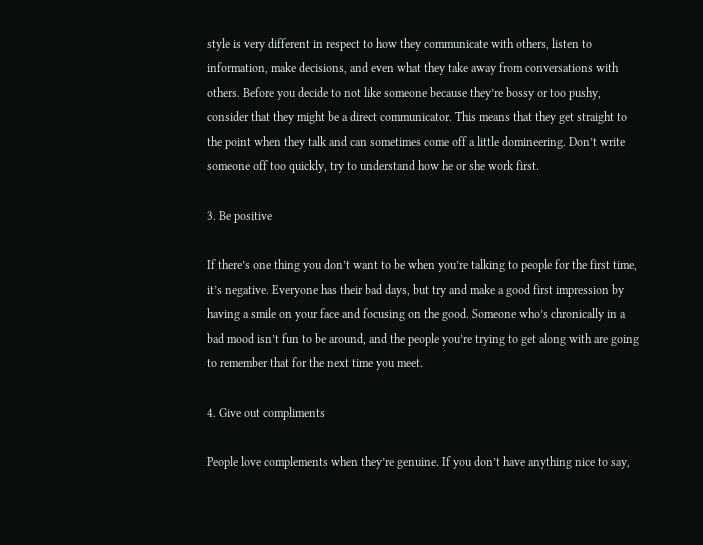style is very different in respect to how they communicate with others, listen to information, make decisions, and even what they take away from conversations with others. Before you decide to not like someone because they’re bossy or too pushy, consider that they might be a direct communicator. This means that they get straight to the point when they talk and can sometimes come off a little domineering. Don’t write someone off too quickly, try to understand how he or she work first.

3. Be positive

If there’s one thing you don’t want to be when you’re talking to people for the first time, it’s negative. Everyone has their bad days, but try and make a good first impression by having a smile on your face and focusing on the good. Someone who’s chronically in a bad mood isn’t fun to be around, and the people you’re trying to get along with are going to remember that for the next time you meet.

4. Give out compliments

People love complements when they’re genuine. If you don’t have anything nice to say,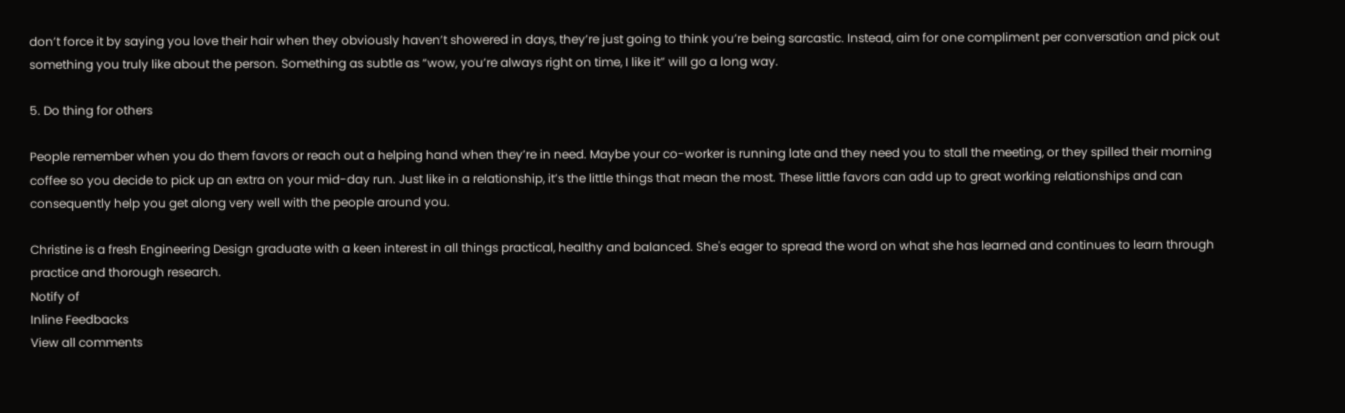don’t force it by saying you love their hair when they obviously haven’t showered in days, they’re just going to think you’re being sarcastic. Instead, aim for one compliment per conversation and pick out something you truly like about the person. Something as subtle as “wow, you’re always right on time, I like it” will go a long way.

5. Do thing for others

People remember when you do them favors or reach out a helping hand when they’re in need. Maybe your co-worker is running late and they need you to stall the meeting, or they spilled their morning coffee so you decide to pick up an extra on your mid-day run. Just like in a relationship, it’s the little things that mean the most. These little favors can add up to great working relationships and can consequently help you get along very well with the people around you.

Christine is a fresh Engineering Design graduate with a keen interest in all things practical, healthy and balanced. She's eager to spread the word on what she has learned and continues to learn through practice and thorough research.
Notify of
Inline Feedbacks
View all comments